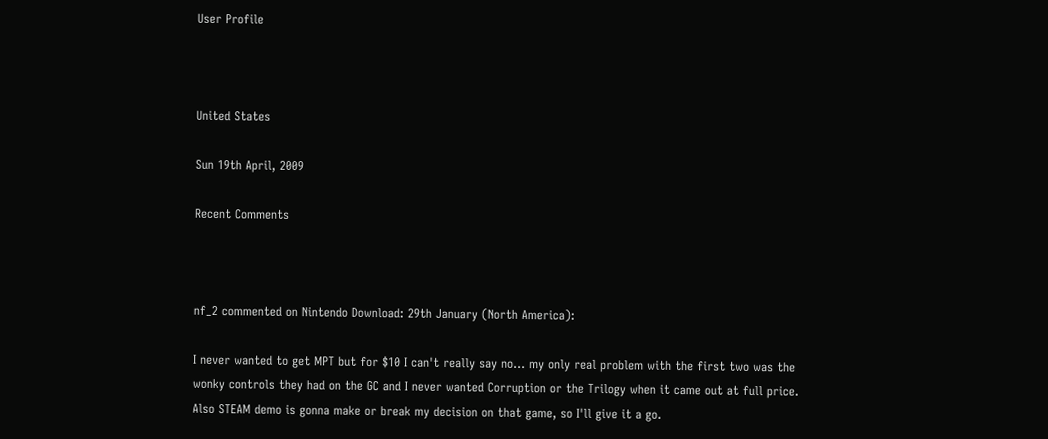User Profile



United States

Sun 19th April, 2009

Recent Comments



nf_2 commented on Nintendo Download: 29th January (North America):

I never wanted to get MPT but for $10 I can't really say no... my only real problem with the first two was the wonky controls they had on the GC and I never wanted Corruption or the Trilogy when it came out at full price. Also STEAM demo is gonna make or break my decision on that game, so I'll give it a go.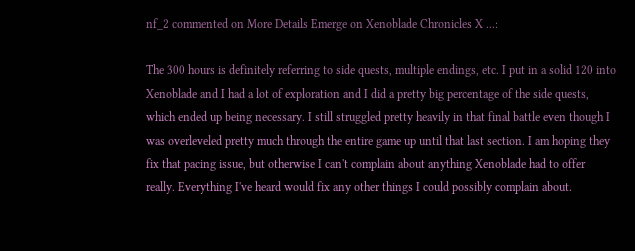nf_2 commented on More Details Emerge on Xenoblade Chronicles X ...:

The 300 hours is definitely referring to side quests, multiple endings, etc. I put in a solid 120 into Xenoblade and I had a lot of exploration and I did a pretty big percentage of the side quests, which ended up being necessary. I still struggled pretty heavily in that final battle even though I was overleveled pretty much through the entire game up until that last section. I am hoping they fix that pacing issue, but otherwise I can't complain about anything Xenoblade had to offer really. Everything I've heard would fix any other things I could possibly complain about.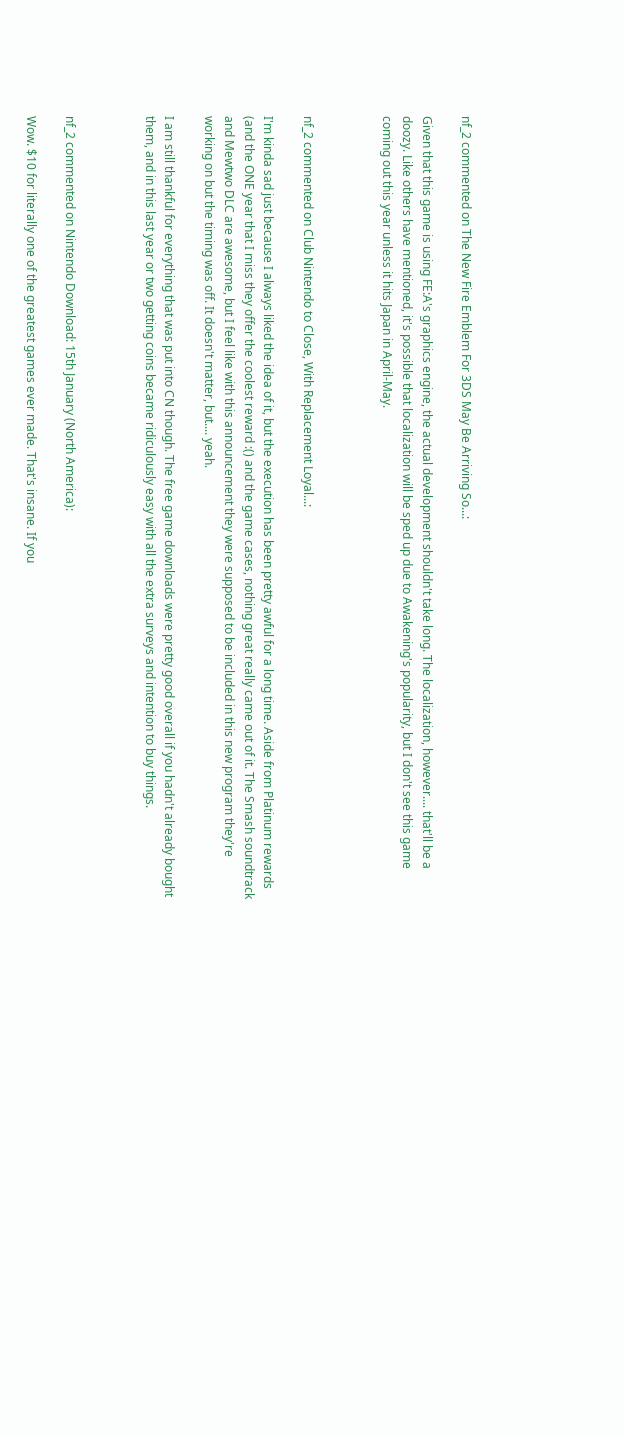nf_2 commented on The New Fire Emblem For 3DS May Be Arriving So...:

Given that this game is using FE:A's graphics engine, the actual development shouldn't take long. The localization, however.... that'll be a doozy. Like others have mentioned, it's possible that localization will be sped up due to Awakening's popularity, but I don't see this game coming out this year unless it hits Japan in April-May.



nf_2 commented on Club Nintendo to Close, With Replacement Loyal...:

I'm kinda sad just because I always liked the idea of it, but the execution has been pretty awful for a long time. Aside from Platinum rewards (and the ONE year that I miss they offer the coolest reward :() and the game cases, nothing great really came out of it. The Smash soundtrack and Mewtwo DLC are awesome, but I feel like with this announcement they were supposed to be included in this new program they're working on but the timing was off. It doesn't matter, but.... yeah.

I am still thankful for everything that was put into CN though. The free game downloads were pretty good overall if you hadn't already bought them, and in this last year or two getting coins became ridiculously easy with all the extra surveys and intention to buy things.



nf_2 commented on Nintendo Download: 15th January (North America):

Wow. $10 for literally one of the greatest games ever made. That's insane. If you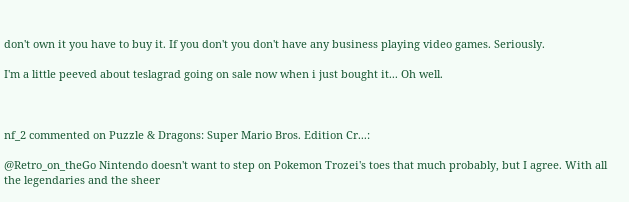don't own it you have to buy it. If you don't you don't have any business playing video games. Seriously.

I'm a little peeved about teslagrad going on sale now when i just bought it... Oh well.



nf_2 commented on Puzzle & Dragons: Super Mario Bros. Edition Cr...:

@Retro_on_theGo Nintendo doesn't want to step on Pokemon Trozei's toes that much probably, but I agree. With all the legendaries and the sheer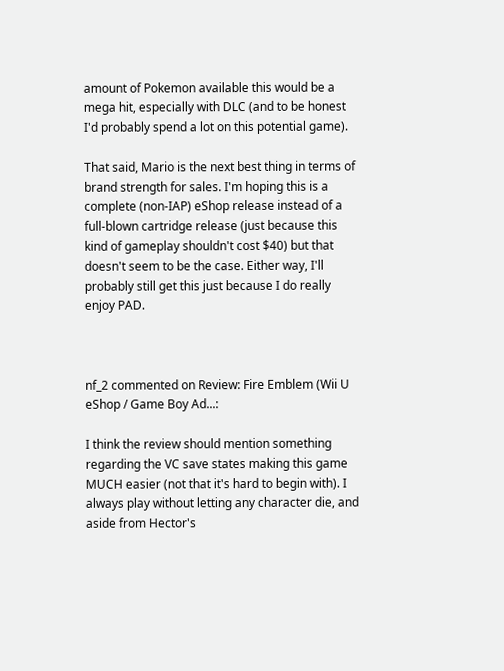amount of Pokemon available this would be a mega hit, especially with DLC (and to be honest I'd probably spend a lot on this potential game).

That said, Mario is the next best thing in terms of brand strength for sales. I'm hoping this is a complete (non-IAP) eShop release instead of a full-blown cartridge release (just because this kind of gameplay shouldn't cost $40) but that doesn't seem to be the case. Either way, I'll probably still get this just because I do really enjoy PAD.



nf_2 commented on Review: Fire Emblem (Wii U eShop / Game Boy Ad...:

I think the review should mention something regarding the VC save states making this game MUCH easier (not that it's hard to begin with). I always play without letting any character die, and aside from Hector's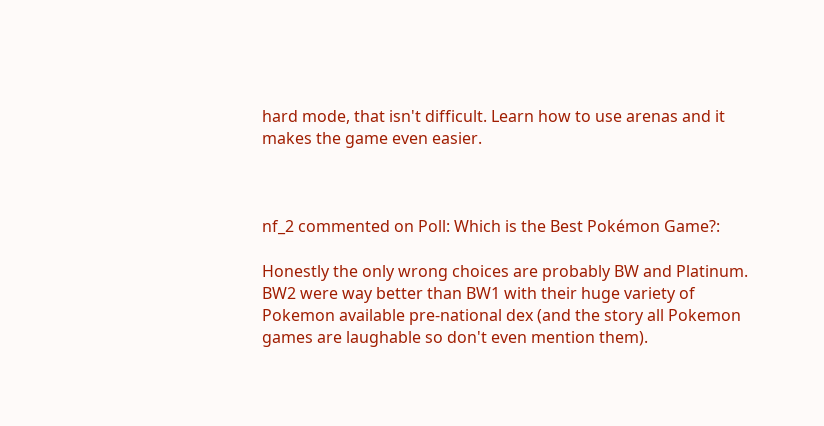hard mode, that isn't difficult. Learn how to use arenas and it makes the game even easier.



nf_2 commented on Poll: Which is the Best Pokémon Game?:

Honestly the only wrong choices are probably BW and Platinum. BW2 were way better than BW1 with their huge variety of Pokemon available pre-national dex (and the story all Pokemon games are laughable so don't even mention them).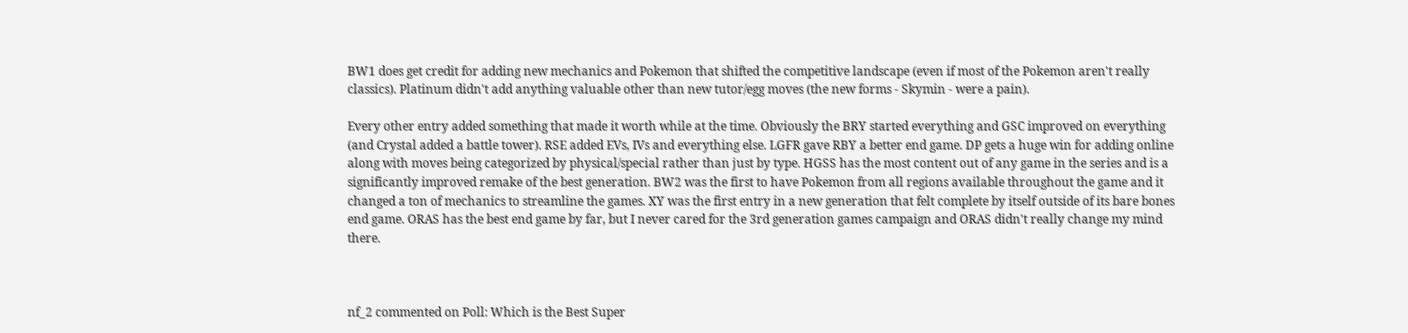BW1 does get credit for adding new mechanics and Pokemon that shifted the competitive landscape (even if most of the Pokemon aren't really classics). Platinum didn't add anything valuable other than new tutor/egg moves (the new forms - Skymin - were a pain).

Every other entry added something that made it worth while at the time. Obviously the BRY started everything and GSC improved on everything (and Crystal added a battle tower). RSE added EVs, IVs and everything else. LGFR gave RBY a better end game. DP gets a huge win for adding online along with moves being categorized by physical/special rather than just by type. HGSS has the most content out of any game in the series and is a significantly improved remake of the best generation. BW2 was the first to have Pokemon from all regions available throughout the game and it changed a ton of mechanics to streamline the games. XY was the first entry in a new generation that felt complete by itself outside of its bare bones end game. ORAS has the best end game by far, but I never cared for the 3rd generation games campaign and ORAS didn't really change my mind there.



nf_2 commented on Poll: Which is the Best Super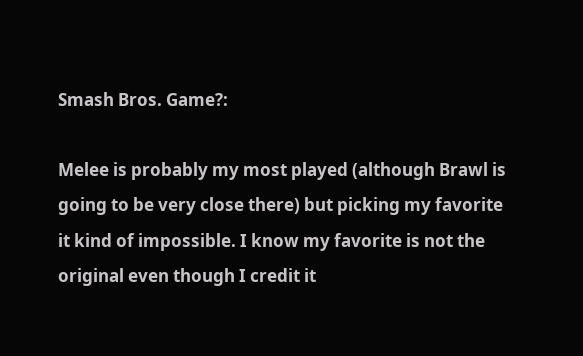Smash Bros. Game?:

Melee is probably my most played (although Brawl is going to be very close there) but picking my favorite it kind of impossible. I know my favorite is not the original even though I credit it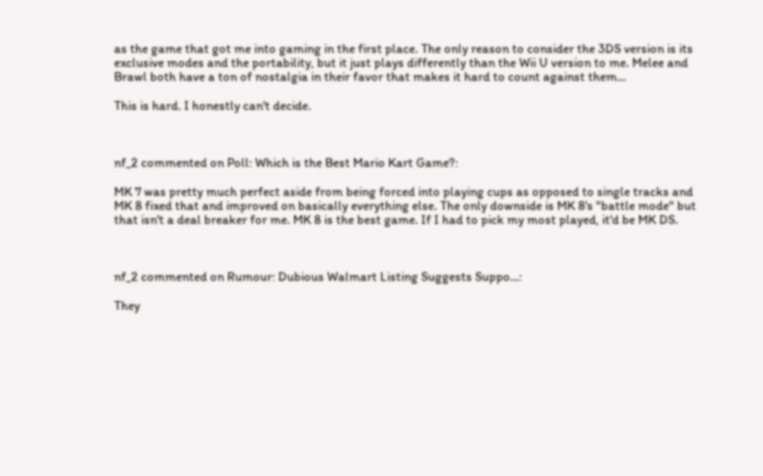as the game that got me into gaming in the first place. The only reason to consider the 3DS version is its exclusive modes and the portability, but it just plays differently than the Wii U version to me. Melee and Brawl both have a ton of nostalgia in their favor that makes it hard to count against them...

This is hard. I honestly can't decide.



nf_2 commented on Poll: Which is the Best Mario Kart Game?:

MK 7 was pretty much perfect aside from being forced into playing cups as opposed to single tracks and MK 8 fixed that and improved on basically everything else. The only downside is MK 8's "battle mode" but that isn't a deal breaker for me. MK 8 is the best game. If I had to pick my most played, it'd be MK DS.



nf_2 commented on Rumour: Dubious Walmart Listing Suggests Suppo...:

They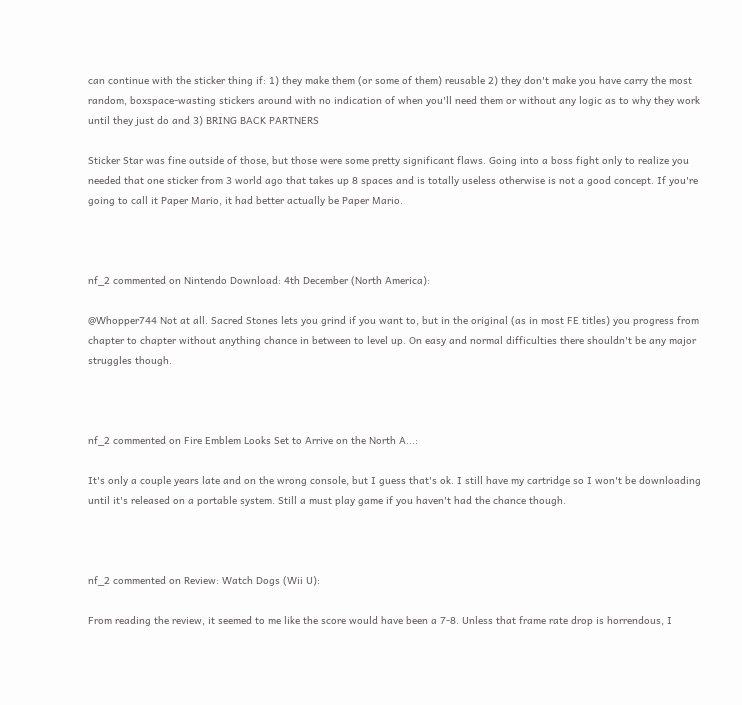can continue with the sticker thing if: 1) they make them (or some of them) reusable 2) they don't make you have carry the most random, boxspace-wasting stickers around with no indication of when you'll need them or without any logic as to why they work until they just do and 3) BRING BACK PARTNERS

Sticker Star was fine outside of those, but those were some pretty significant flaws. Going into a boss fight only to realize you needed that one sticker from 3 world ago that takes up 8 spaces and is totally useless otherwise is not a good concept. If you're going to call it Paper Mario, it had better actually be Paper Mario.



nf_2 commented on Nintendo Download: 4th December (North America):

@Whopper744 Not at all. Sacred Stones lets you grind if you want to, but in the original (as in most FE titles) you progress from chapter to chapter without anything chance in between to level up. On easy and normal difficulties there shouldn't be any major struggles though.



nf_2 commented on Fire Emblem Looks Set to Arrive on the North A...:

It's only a couple years late and on the wrong console, but I guess that's ok. I still have my cartridge so I won't be downloading until it's released on a portable system. Still a must play game if you haven't had the chance though.



nf_2 commented on Review: Watch Dogs (Wii U):

From reading the review, it seemed to me like the score would have been a 7-8. Unless that frame rate drop is horrendous, I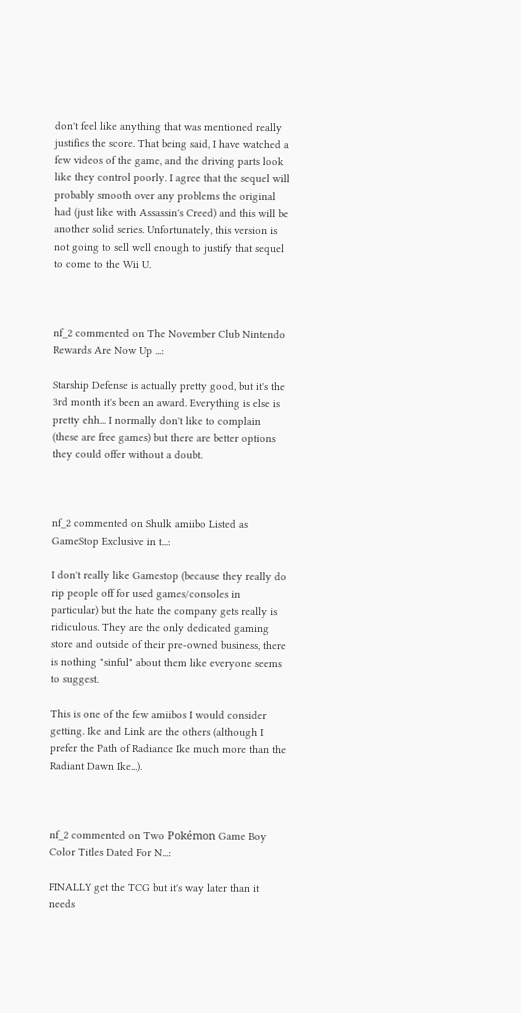don't feel like anything that was mentioned really justifies the score. That being said, I have watched a few videos of the game, and the driving parts look like they control poorly. I agree that the sequel will probably smooth over any problems the original had (just like with Assassin's Creed) and this will be another solid series. Unfortunately, this version is not going to sell well enough to justify that sequel to come to the Wii U.



nf_2 commented on The November Club Nintendo Rewards Are Now Up ...:

Starship Defense is actually pretty good, but it's the 3rd month it's been an award. Everything is else is pretty ehh... I normally don't like to complain (these are free games) but there are better options they could offer without a doubt.



nf_2 commented on Shulk amiibo Listed as GameStop Exclusive in t...:

I don't really like Gamestop (because they really do rip people off for used games/consoles in particular) but the hate the company gets really is ridiculous. They are the only dedicated gaming store and outside of their pre-owned business, there is nothing "sinful" about them like everyone seems to suggest.

This is one of the few amiibos I would consider getting. Ike and Link are the others (although I prefer the Path of Radiance Ike much more than the Radiant Dawn Ike...).



nf_2 commented on Two Pokémon Game Boy Color Titles Dated For N...:

FINALLY get the TCG but it's way later than it needs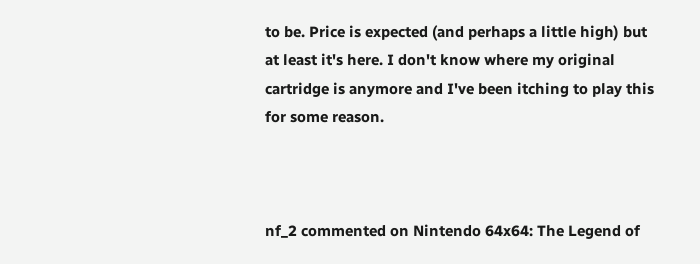to be. Price is expected (and perhaps a little high) but at least it's here. I don't know where my original cartridge is anymore and I've been itching to play this for some reason.



nf_2 commented on Nintendo 64x64: The Legend of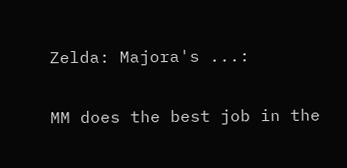Zelda: Majora's ...:

MM does the best job in the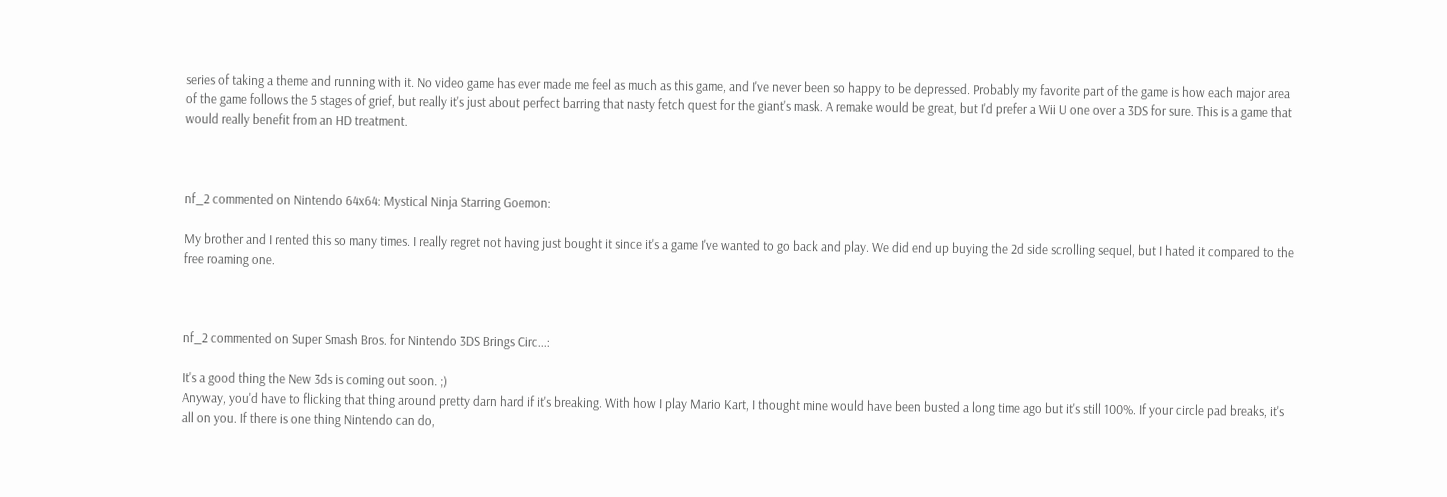series of taking a theme and running with it. No video game has ever made me feel as much as this game, and I've never been so happy to be depressed. Probably my favorite part of the game is how each major area of the game follows the 5 stages of grief, but really it's just about perfect barring that nasty fetch quest for the giant's mask. A remake would be great, but I'd prefer a Wii U one over a 3DS for sure. This is a game that would really benefit from an HD treatment.



nf_2 commented on Nintendo 64x64: Mystical Ninja Starring Goemon:

My brother and I rented this so many times. I really regret not having just bought it since it's a game I've wanted to go back and play. We did end up buying the 2d side scrolling sequel, but I hated it compared to the free roaming one.



nf_2 commented on Super Smash Bros. for Nintendo 3DS Brings Circ...:

It's a good thing the New 3ds is coming out soon. ;)
Anyway, you'd have to flicking that thing around pretty darn hard if it's breaking. With how I play Mario Kart, I thought mine would have been busted a long time ago but it's still 100%. If your circle pad breaks, it's all on you. If there is one thing Nintendo can do,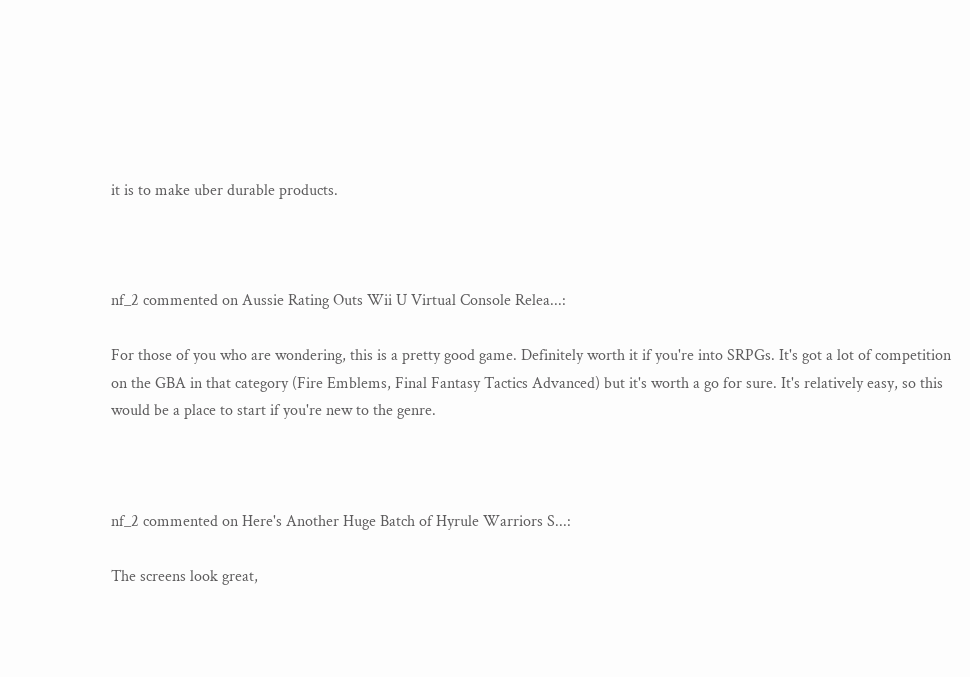it is to make uber durable products.



nf_2 commented on Aussie Rating Outs Wii U Virtual Console Relea...:

For those of you who are wondering, this is a pretty good game. Definitely worth it if you're into SRPGs. It's got a lot of competition on the GBA in that category (Fire Emblems, Final Fantasy Tactics Advanced) but it's worth a go for sure. It's relatively easy, so this would be a place to start if you're new to the genre.



nf_2 commented on Here's Another Huge Batch of Hyrule Warriors S...:

The screens look great,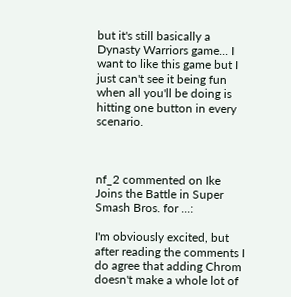but it's still basically a Dynasty Warriors game... I want to like this game but I just can't see it being fun when all you'll be doing is hitting one button in every scenario.



nf_2 commented on Ike Joins the Battle in Super Smash Bros. for ...:

I'm obviously excited, but after reading the comments I do agree that adding Chrom doesn't make a whole lot of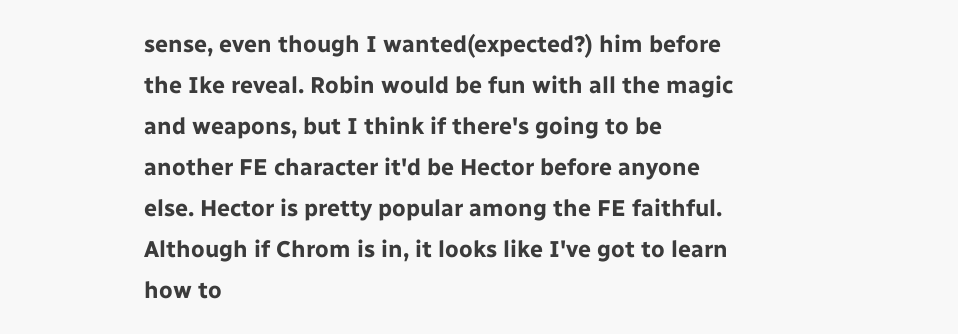sense, even though I wanted(expected?) him before the Ike reveal. Robin would be fun with all the magic and weapons, but I think if there's going to be another FE character it'd be Hector before anyone else. Hector is pretty popular among the FE faithful. Although if Chrom is in, it looks like I've got to learn how to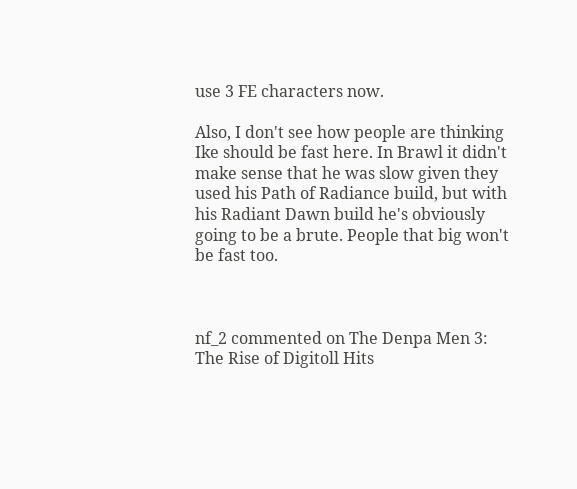use 3 FE characters now.

Also, I don't see how people are thinking Ike should be fast here. In Brawl it didn't make sense that he was slow given they used his Path of Radiance build, but with his Radiant Dawn build he's obviously going to be a brute. People that big won't be fast too.



nf_2 commented on The Denpa Men 3: The Rise of Digitoll Hits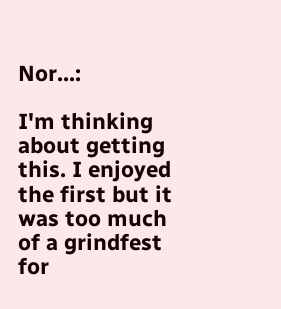Nor...:

I'm thinking about getting this. I enjoyed the first but it was too much of a grindfest for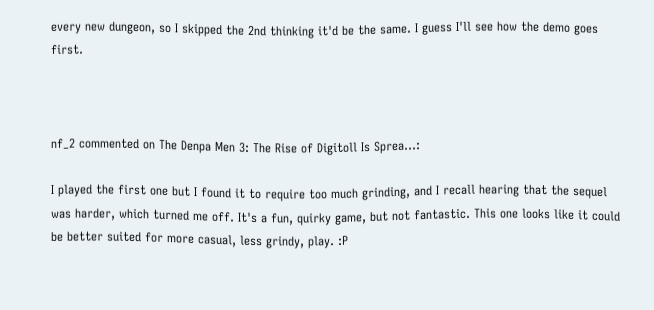every new dungeon, so I skipped the 2nd thinking it'd be the same. I guess I'll see how the demo goes first.



nf_2 commented on The Denpa Men 3: The Rise of Digitoll Is Sprea...:

I played the first one but I found it to require too much grinding, and I recall hearing that the sequel was harder, which turned me off. It's a fun, quirky game, but not fantastic. This one looks like it could be better suited for more casual, less grindy, play. :P